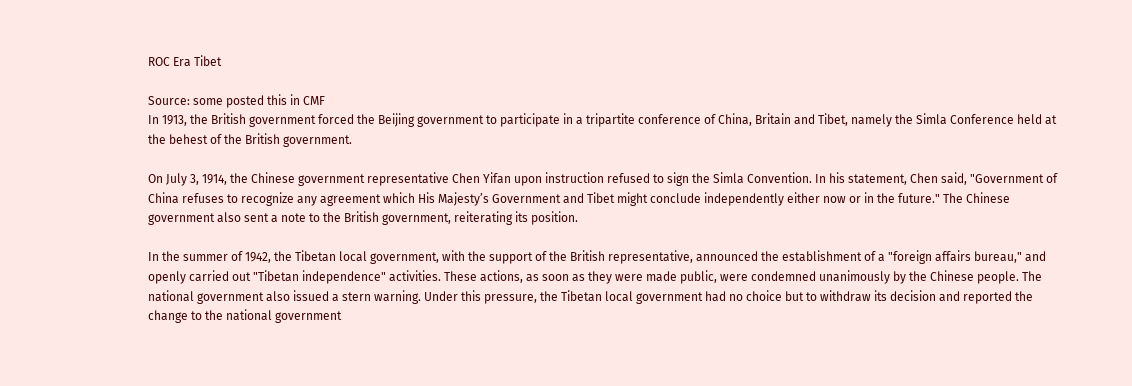ROC Era Tibet

Source: some posted this in CMF
In 1913, the British government forced the Beijing government to participate in a tripartite conference of China, Britain and Tibet, namely the Simla Conference held at the behest of the British government.

On July 3, 1914, the Chinese government representative Chen Yifan upon instruction refused to sign the Simla Convention. In his statement, Chen said, "Government of China refuses to recognize any agreement which His Majesty’s Government and Tibet might conclude independently either now or in the future." The Chinese government also sent a note to the British government, reiterating its position.

In the summer of 1942, the Tibetan local government, with the support of the British representative, announced the establishment of a "foreign affairs bureau," and openly carried out "Tibetan independence" activities. These actions, as soon as they were made public, were condemned unanimously by the Chinese people. The national government also issued a stern warning. Under this pressure, the Tibetan local government had no choice but to withdraw its decision and reported the change to the national government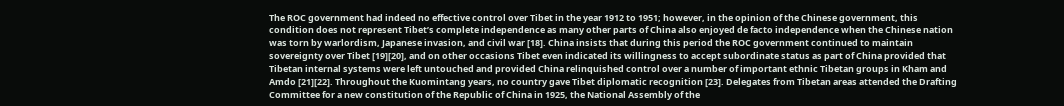The ROC government had indeed no effective control over Tibet in the year 1912 to 1951; however, in the opinion of the Chinese government, this condition does not represent Tibet’s complete independence as many other parts of China also enjoyed de facto independence when the Chinese nation was torn by warlordism, Japanese invasion, and civil war [18]. China insists that during this period the ROC government continued to maintain sovereignty over Tibet [19][20], and on other occasions Tibet even indicated its willingness to accept subordinate status as part of China provided that Tibetan internal systems were left untouched and provided China relinquished control over a number of important ethnic Tibetan groups in Kham and Amdo [21][22]. Throughout the Kuomintang years, no country gave Tibet diplomatic recognition [23]. Delegates from Tibetan areas attended the Drafting Committee for a new constitution of the Republic of China in 1925, the National Assembly of the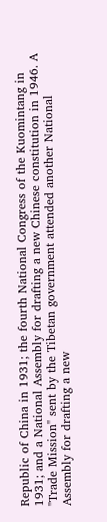Republic of China in 1931; the fourth National Congress of the Kuomintang in 1931; and a National Assembly for drafting a new Chinese constitution in 1946. A "Trade Mission" sent by the Tibetan government attended another National Assembly for drafting a new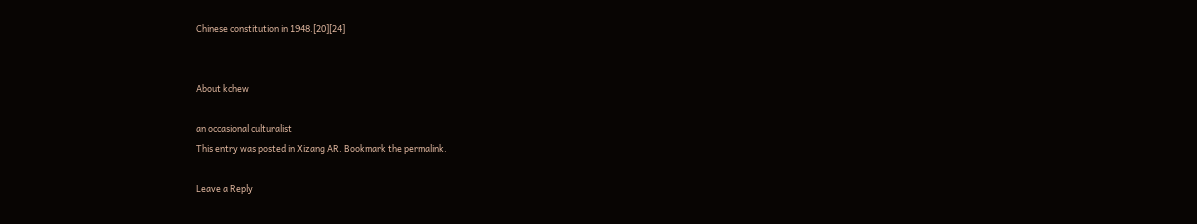Chinese constitution in 1948.[20][24]


About kchew

an occasional culturalist
This entry was posted in Xizang AR. Bookmark the permalink.

Leave a Reply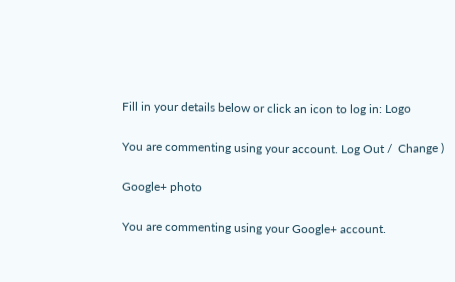Fill in your details below or click an icon to log in: Logo

You are commenting using your account. Log Out /  Change )

Google+ photo

You are commenting using your Google+ account.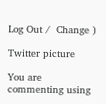Log Out /  Change )

Twitter picture

You are commenting using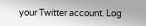your Twitter account. Log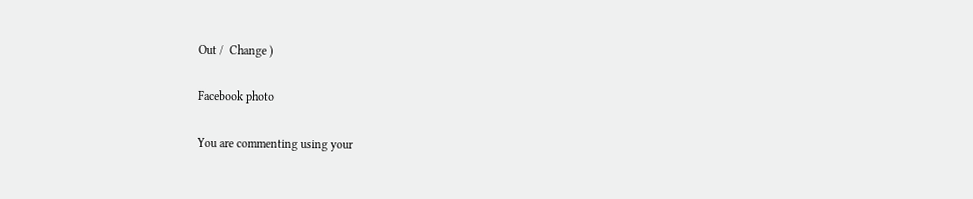Out /  Change )

Facebook photo

You are commenting using your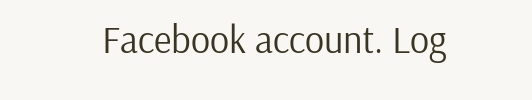Facebook account. Log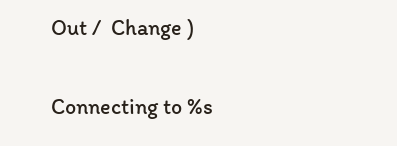Out /  Change )


Connecting to %s